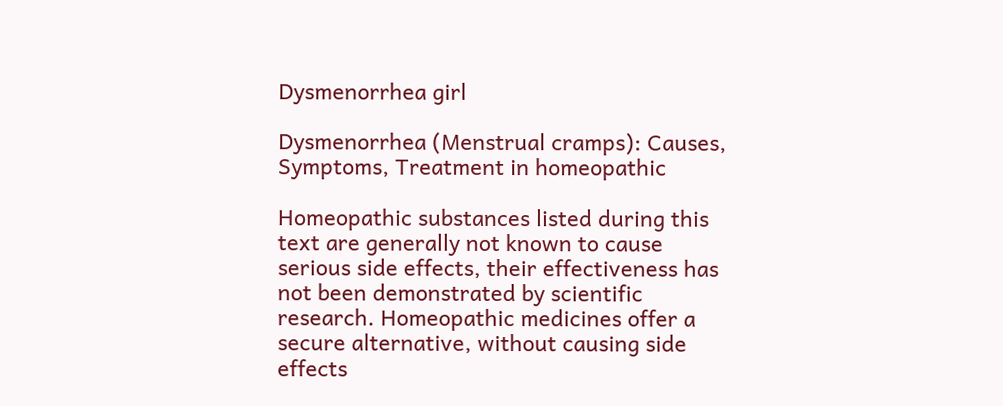Dysmenorrhea girl

Dysmenorrhea (Menstrual cramps): Causes, Symptoms, Treatment in homeopathic

Homeopathic substances listed during this text are generally not known to cause serious side effects, their effectiveness has not been demonstrated by scientific research. Homeopathic medicines offer a secure alternative, without causing side effects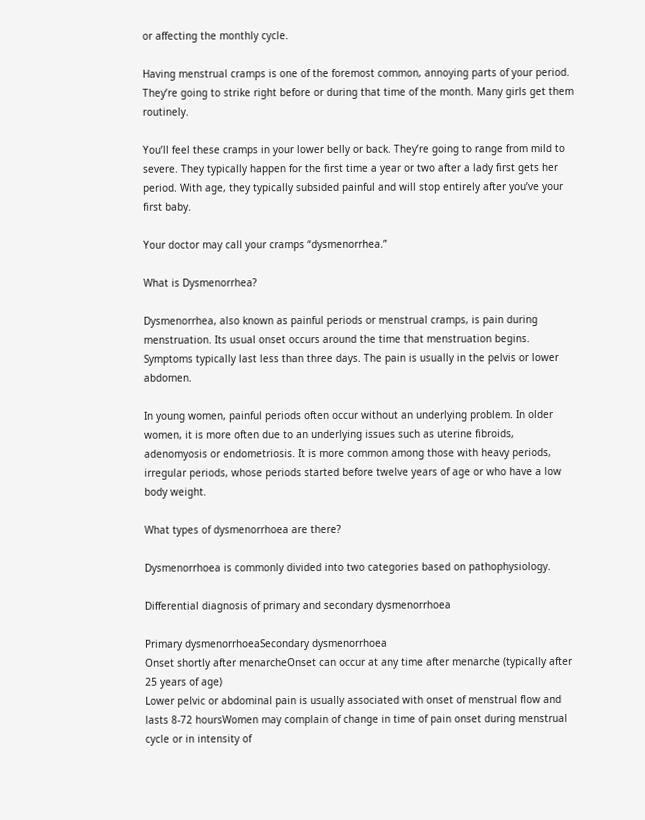or affecting the monthly cycle.

Having menstrual cramps is one of the foremost common, annoying parts of your period. They’re going to strike right before or during that time of the month. Many girls get them routinely.

You’ll feel these cramps in your lower belly or back. They’re going to range from mild to severe. They typically happen for the first time a year or two after a lady first gets her period. With age, they typically subsided painful and will stop entirely after you’ve your first baby.

Your doctor may call your cramps “dysmenorrhea.”

What is Dysmenorrhea?

Dysmenorrhea, also known as painful periods or menstrual cramps, is pain during menstruation. Its usual onset occurs around the time that menstruation begins. Symptoms typically last less than three days. The pain is usually in the pelvis or lower abdomen.

In young women, painful periods often occur without an underlying problem. In older women, it is more often due to an underlying issues such as uterine fibroids, adenomyosis or endometriosis. It is more common among those with heavy periods, irregular periods, whose periods started before twelve years of age or who have a low body weight.

What types of dysmenorrhoea are there?

Dysmenorrhoea is commonly divided into two categories based on pathophysiology.

Differential diagnosis of primary and secondary dysmenorrhoea

Primary dysmenorrhoeaSecondary dysmenorrhoea
Onset shortly after menarcheOnset can occur at any time after menarche (typically after 25 years of age)
Lower pelvic or abdominal pain is usually associated with onset of menstrual flow and lasts 8-72 hoursWomen may complain of change in time of pain onset during menstrual cycle or in intensity of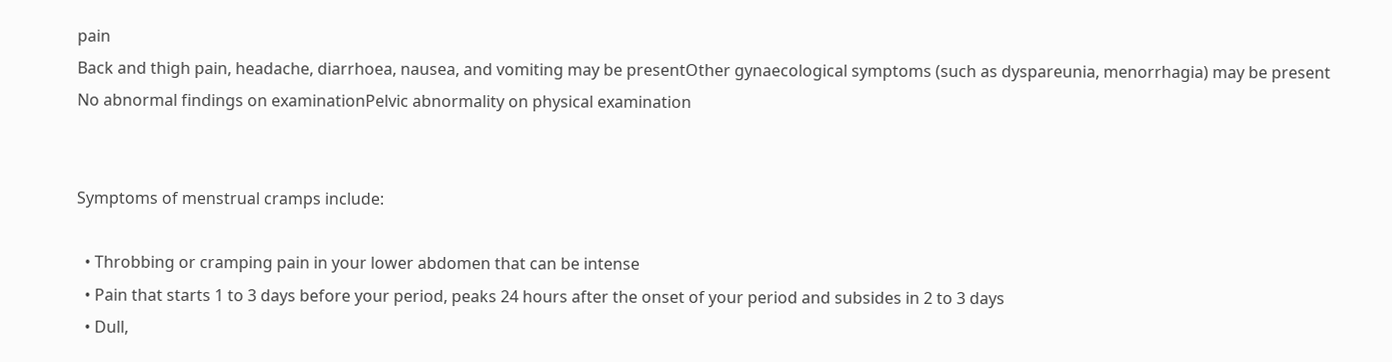pain
Back and thigh pain, headache, diarrhoea, nausea, and vomiting may be presentOther gynaecological symptoms (such as dyspareunia, menorrhagia) may be present
No abnormal findings on examinationPelvic abnormality on physical examination


Symptoms of menstrual cramps include:

  • Throbbing or cramping pain in your lower abdomen that can be intense
  • Pain that starts 1 to 3 days before your period, peaks 24 hours after the onset of your period and subsides in 2 to 3 days
  • Dull,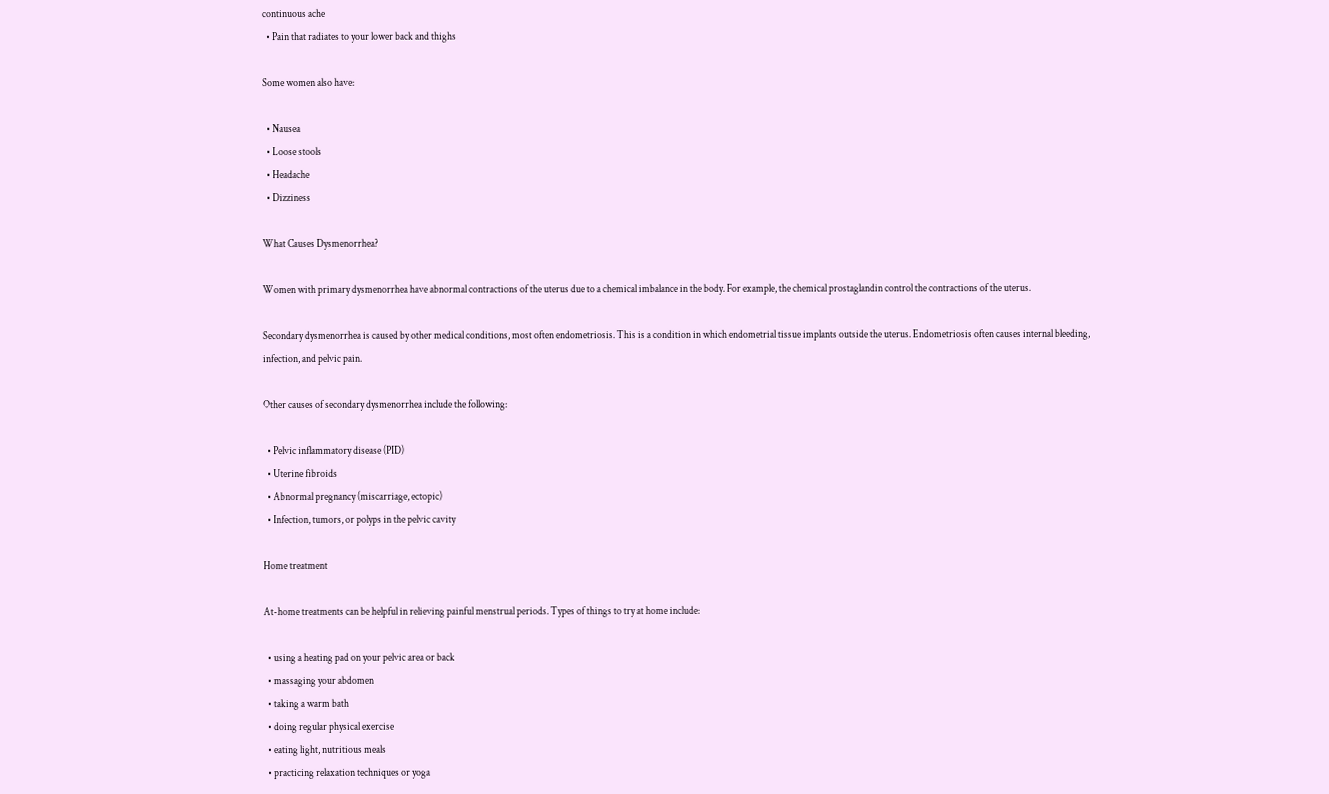continuous ache
  • Pain that radiates to your lower back and thighs

Some women also have:

  • Nausea
  • Loose stools
  • Headache
  • Dizziness

What Causes Dysmenorrhea?

Women with primary dysmenorrhea have abnormal contractions of the uterus due to a chemical imbalance in the body. For example, the chemical prostaglandin control the contractions of the uterus.

Secondary dysmenorrhea is caused by other medical conditions, most often endometriosis. This is a condition in which endometrial tissue implants outside the uterus. Endometriosis often causes internal bleeding, infection, and pelvic pain.

Other causes of secondary dysmenorrhea include the following:

  • Pelvic inflammatory disease (PID)
  • Uterine fibroids
  • Abnormal pregnancy (miscarriage, ectopic)
  • Infection, tumors, or polyps in the pelvic cavity

Home treatment

At-home treatments can be helpful in relieving painful menstrual periods. Types of things to try at home include:

  • using a heating pad on your pelvic area or back
  • massaging your abdomen
  • taking a warm bath
  • doing regular physical exercise
  • eating light, nutritious meals
  • practicing relaxation techniques or yoga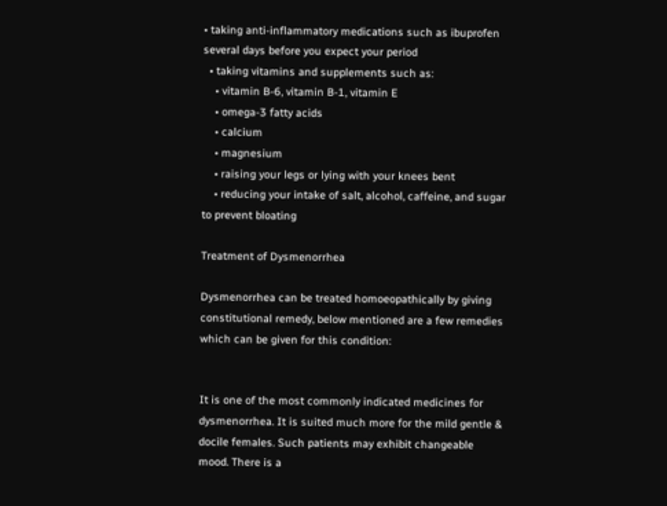• taking anti-inflammatory medications such as ibuprofen several days before you expect your period
  • taking vitamins and supplements such as:
    • vitamin B-6, vitamin B-1, vitamin E
    • omega-3 fatty acids
    • calcium
    • magnesium
    • raising your legs or lying with your knees bent
    • reducing your intake of salt, alcohol, caffeine, and sugar to prevent bloating

Treatment of Dysmenorrhea

Dysmenorrhea can be treated homoeopathically by giving constitutional remedy, below mentioned are a few remedies which can be given for this condition:


It is one of the most commonly indicated medicines for dysmenorrhea. It is suited much more for the mild gentle & docile females. Such patients may exhibit changeable mood. There is a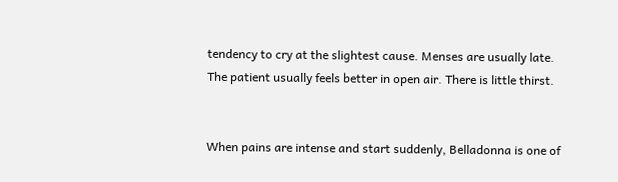tendency to cry at the slightest cause. Menses are usually late. The patient usually feels better in open air. There is little thirst.


When pains are intense and start suddenly, Belladonna is one of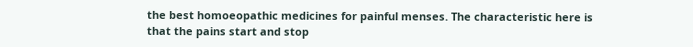the best homoeopathic medicines for painful menses. The characteristic here is that the pains start and stop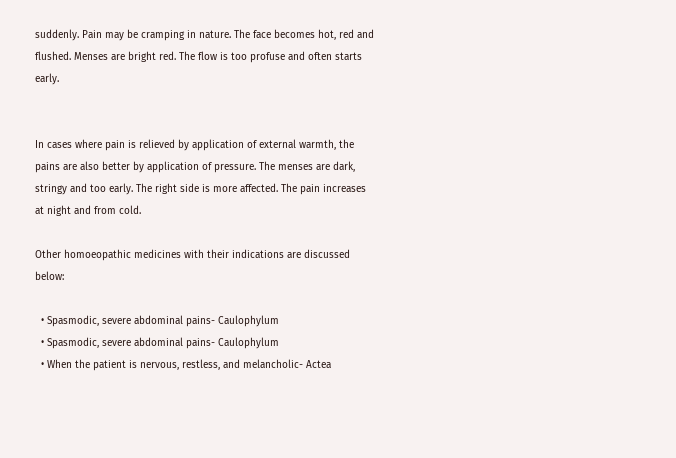suddenly. Pain may be cramping in nature. The face becomes hot, red and flushed. Menses are bright red. The flow is too profuse and often starts early.


In cases where pain is relieved by application of external warmth, the pains are also better by application of pressure. The menses are dark, stringy and too early. The right side is more affected. The pain increases at night and from cold.

Other homoeopathic medicines with their indications are discussed below:

  • Spasmodic, severe abdominal pains- Caulophylum
  • Spasmodic, severe abdominal pains- Caulophylum
  • When the patient is nervous, restless, and melancholic- Actea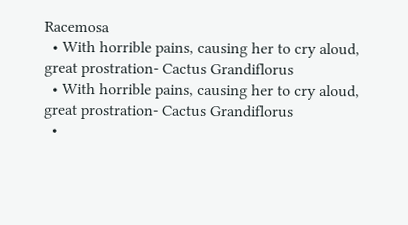Racemosa
  • With horrible pains, causing her to cry aloud, great prostration- Cactus Grandiflorus
  • With horrible pains, causing her to cry aloud, great prostration- Cactus Grandiflorus
  •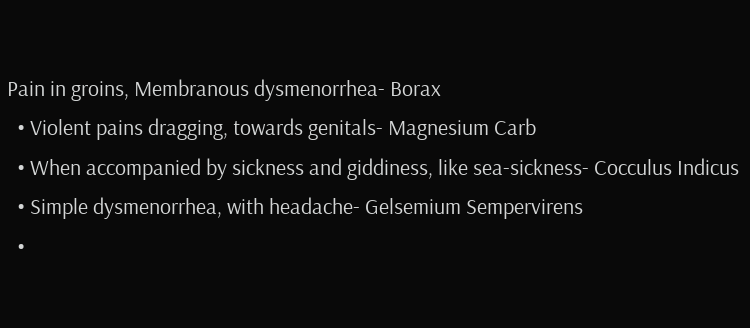Pain in groins, Membranous dysmenorrhea- Borax
  • Violent pains dragging, towards genitals- Magnesium Carb
  • When accompanied by sickness and giddiness, like sea-sickness- Cocculus Indicus
  • Simple dysmenorrhea, with headache- Gelsemium Sempervirens
  •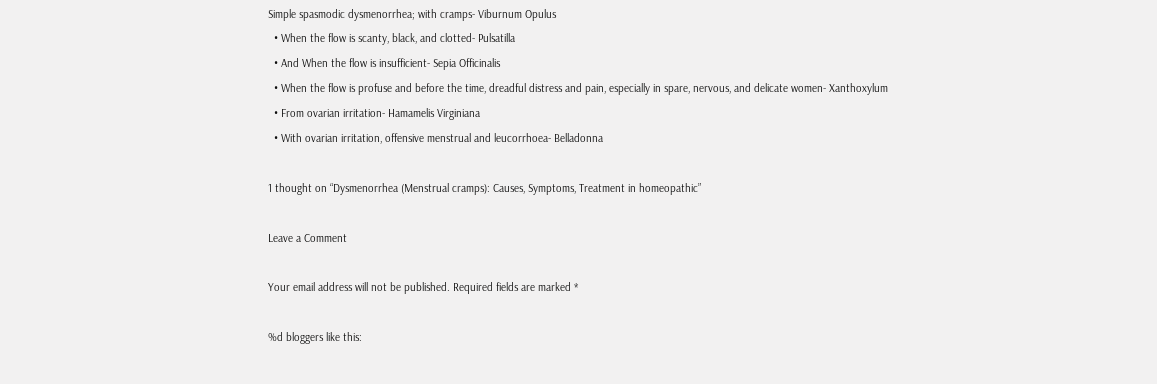Simple spasmodic dysmenorrhea; with cramps- Viburnum Opulus
  • When the flow is scanty, black, and clotted- Pulsatilla
  • And When the flow is insufficient- Sepia Officinalis
  • When the flow is profuse and before the time, dreadful distress and pain, especially in spare, nervous, and delicate women- Xanthoxylum
  • From ovarian irritation- Hamamelis Virginiana
  • With ovarian irritation, offensive menstrual and leucorrhoea- Belladonna

1 thought on “Dysmenorrhea (Menstrual cramps): Causes, Symptoms, Treatment in homeopathic”

Leave a Comment

Your email address will not be published. Required fields are marked *

%d bloggers like this: